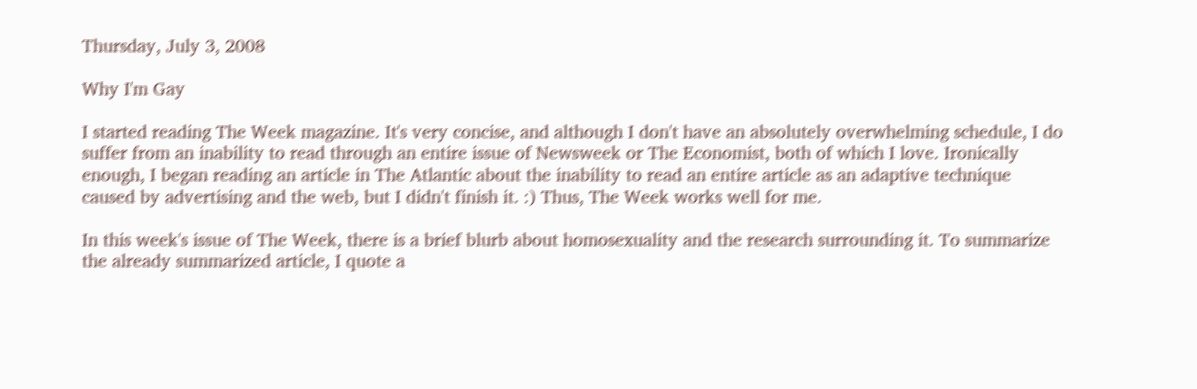Thursday, July 3, 2008

Why I'm Gay

I started reading The Week magazine. It's very concise, and although I don't have an absolutely overwhelming schedule, I do suffer from an inability to read through an entire issue of Newsweek or The Economist, both of which I love. Ironically enough, I began reading an article in The Atlantic about the inability to read an entire article as an adaptive technique caused by advertising and the web, but I didn't finish it. :) Thus, The Week works well for me.

In this week's issue of The Week, there is a brief blurb about homosexuality and the research surrounding it. To summarize the already summarized article, I quote a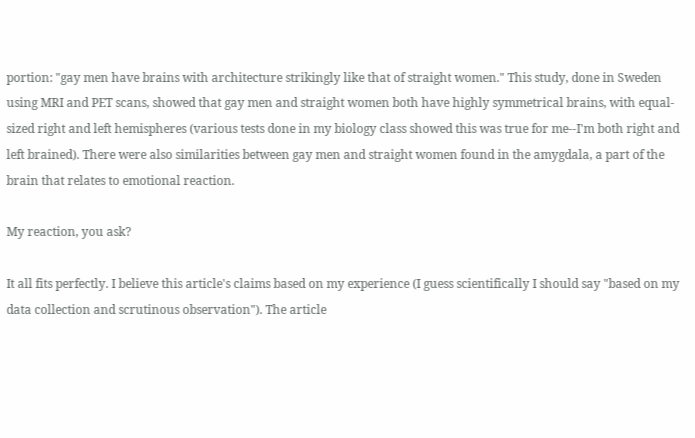portion: "gay men have brains with architecture strikingly like that of straight women." This study, done in Sweden using MRI and PET scans, showed that gay men and straight women both have highly symmetrical brains, with equal-sized right and left hemispheres (various tests done in my biology class showed this was true for me--I'm both right and left brained). There were also similarities between gay men and straight women found in the amygdala, a part of the brain that relates to emotional reaction.

My reaction, you ask?

It all fits perfectly. I believe this article's claims based on my experience (I guess scientifically I should say "based on my data collection and scrutinous observation"). The article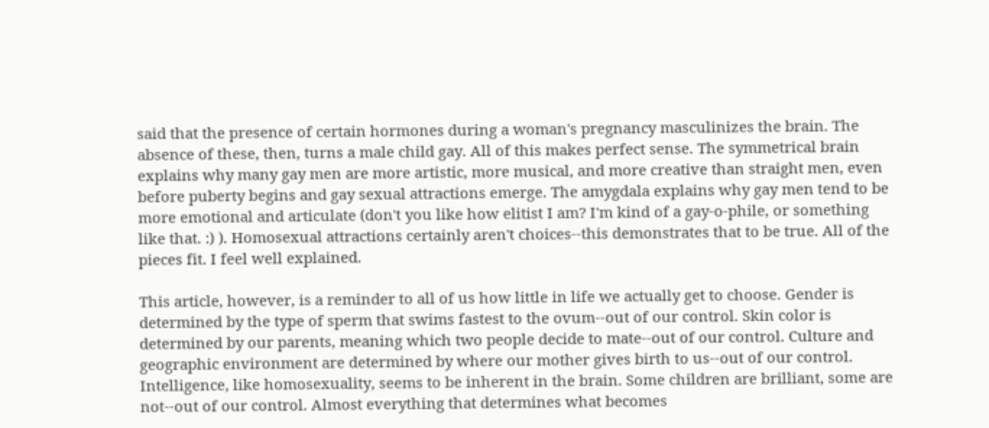said that the presence of certain hormones during a woman's pregnancy masculinizes the brain. The absence of these, then, turns a male child gay. All of this makes perfect sense. The symmetrical brain explains why many gay men are more artistic, more musical, and more creative than straight men, even before puberty begins and gay sexual attractions emerge. The amygdala explains why gay men tend to be more emotional and articulate (don't you like how elitist I am? I'm kind of a gay-o-phile, or something like that. :) ). Homosexual attractions certainly aren't choices--this demonstrates that to be true. All of the pieces fit. I feel well explained.

This article, however, is a reminder to all of us how little in life we actually get to choose. Gender is determined by the type of sperm that swims fastest to the ovum--out of our control. Skin color is determined by our parents, meaning which two people decide to mate--out of our control. Culture and geographic environment are determined by where our mother gives birth to us--out of our control. Intelligence, like homosexuality, seems to be inherent in the brain. Some children are brilliant, some are not--out of our control. Almost everything that determines what becomes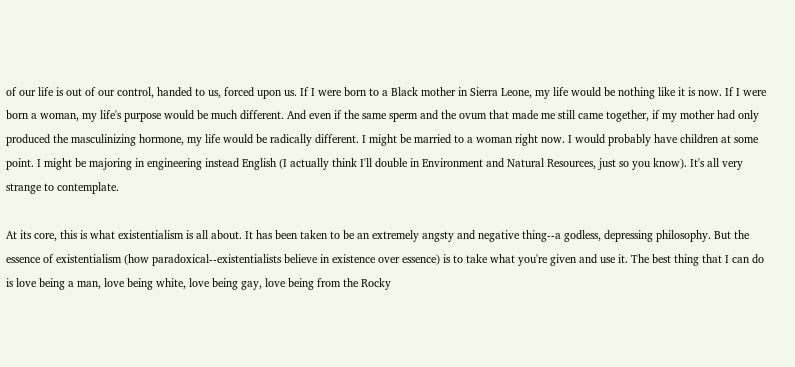of our life is out of our control, handed to us, forced upon us. If I were born to a Black mother in Sierra Leone, my life would be nothing like it is now. If I were born a woman, my life's purpose would be much different. And even if the same sperm and the ovum that made me still came together, if my mother had only produced the masculinizing hormone, my life would be radically different. I might be married to a woman right now. I would probably have children at some point. I might be majoring in engineering instead English (I actually think I'll double in Environment and Natural Resources, just so you know). It's all very strange to contemplate.

At its core, this is what existentialism is all about. It has been taken to be an extremely angsty and negative thing--a godless, depressing philosophy. But the essence of existentialism (how paradoxical--existentialists believe in existence over essence) is to take what you're given and use it. The best thing that I can do is love being a man, love being white, love being gay, love being from the Rocky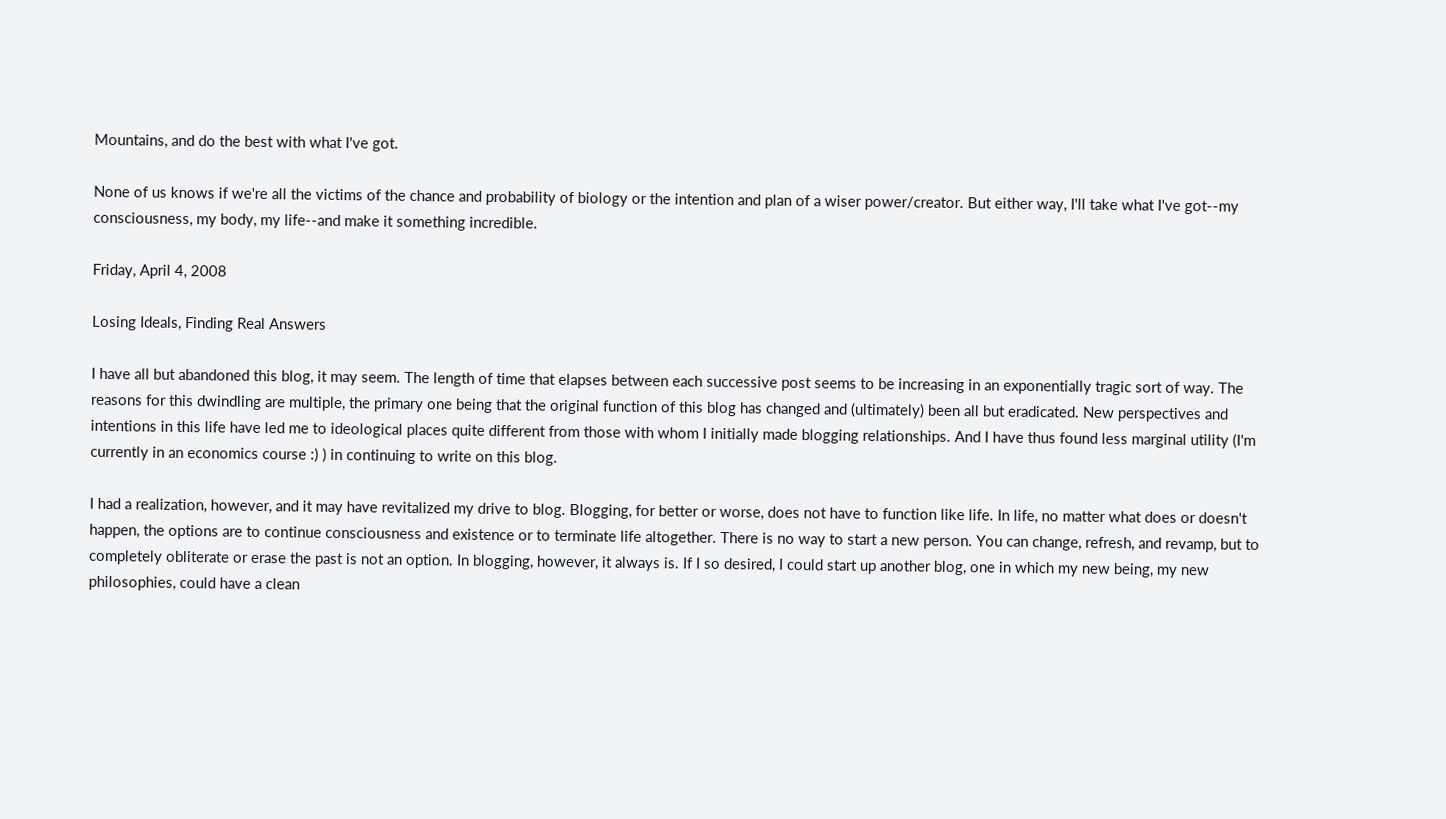Mountains, and do the best with what I've got.

None of us knows if we're all the victims of the chance and probability of biology or the intention and plan of a wiser power/creator. But either way, I'll take what I've got--my consciousness, my body, my life--and make it something incredible.

Friday, April 4, 2008

Losing Ideals, Finding Real Answers

I have all but abandoned this blog, it may seem. The length of time that elapses between each successive post seems to be increasing in an exponentially tragic sort of way. The reasons for this dwindling are multiple, the primary one being that the original function of this blog has changed and (ultimately) been all but eradicated. New perspectives and intentions in this life have led me to ideological places quite different from those with whom I initially made blogging relationships. And I have thus found less marginal utility (I'm currently in an economics course :) ) in continuing to write on this blog.

I had a realization, however, and it may have revitalized my drive to blog. Blogging, for better or worse, does not have to function like life. In life, no matter what does or doesn't happen, the options are to continue consciousness and existence or to terminate life altogether. There is no way to start a new person. You can change, refresh, and revamp, but to completely obliterate or erase the past is not an option. In blogging, however, it always is. If I so desired, I could start up another blog, one in which my new being, my new philosophies, could have a clean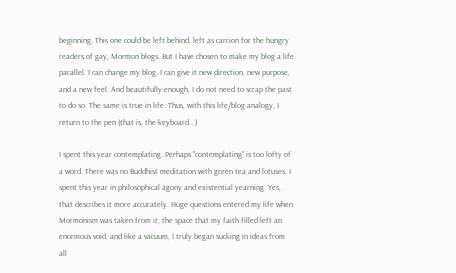beginning. This one could be left behind, left as carrion for the hungry readers of gay, Mormon blogs. But I have chosen to make my blog a life parallel. I can change my blog. I can give it new direction, new purpose, and a new feel. And beautifully enough, I do not need to scrap the past to do so. The same is true in life. Thus, with this life/blog analogy, I return to the pen (that is, the keyboard...)

I spent this year contemplating. Perhaps "contemplating" is too lofty of a word. There was no Buddhist meditation with green tea and lotuses. I spent this year in philosophical agony and existential yearning. Yes, that describes it more accurately. Huge questions entered my life when Mormonism was taken from it; the space that my faith filled left an enormous void, and like a vacuum, I truly began sucking in ideas from all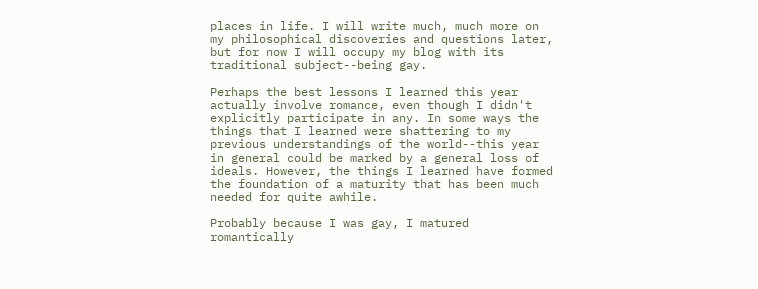places in life. I will write much, much more on my philosophical discoveries and questions later, but for now I will occupy my blog with its traditional subject--being gay.

Perhaps the best lessons I learned this year actually involve romance, even though I didn't explicitly participate in any. In some ways the things that I learned were shattering to my previous understandings of the world--this year in general could be marked by a general loss of ideals. However, the things I learned have formed the foundation of a maturity that has been much needed for quite awhile.

Probably because I was gay, I matured romantically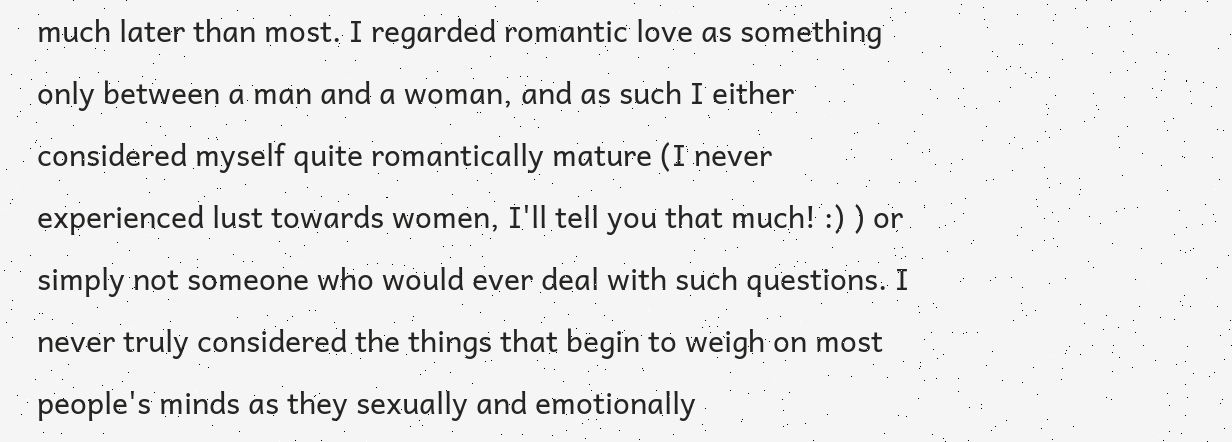much later than most. I regarded romantic love as something only between a man and a woman, and as such I either considered myself quite romantically mature (I never experienced lust towards women, I'll tell you that much! :) ) or simply not someone who would ever deal with such questions. I never truly considered the things that begin to weigh on most people's minds as they sexually and emotionally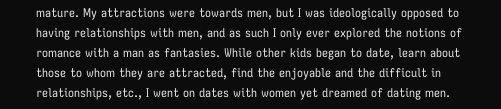mature. My attractions were towards men, but I was ideologically opposed to having relationships with men, and as such I only ever explored the notions of romance with a man as fantasies. While other kids began to date, learn about those to whom they are attracted, find the enjoyable and the difficult in relationships, etc., I went on dates with women yet dreamed of dating men.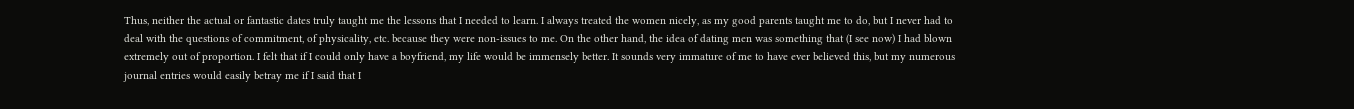Thus, neither the actual or fantastic dates truly taught me the lessons that I needed to learn. I always treated the women nicely, as my good parents taught me to do, but I never had to deal with the questions of commitment, of physicality, etc. because they were non-issues to me. On the other hand, the idea of dating men was something that (I see now) I had blown extremely out of proportion. I felt that if I could only have a boyfriend, my life would be immensely better. It sounds very immature of me to have ever believed this, but my numerous journal entries would easily betray me if I said that I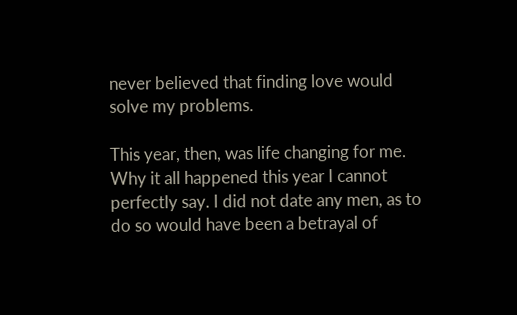never believed that finding love would solve my problems.

This year, then, was life changing for me. Why it all happened this year I cannot perfectly say. I did not date any men, as to do so would have been a betrayal of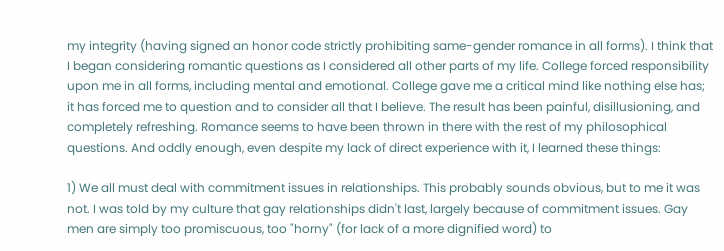my integrity (having signed an honor code strictly prohibiting same-gender romance in all forms). I think that I began considering romantic questions as I considered all other parts of my life. College forced responsibility upon me in all forms, including mental and emotional. College gave me a critical mind like nothing else has; it has forced me to question and to consider all that I believe. The result has been painful, disillusioning, and completely refreshing. Romance seems to have been thrown in there with the rest of my philosophical questions. And oddly enough, even despite my lack of direct experience with it, I learned these things:

1) We all must deal with commitment issues in relationships. This probably sounds obvious, but to me it was not. I was told by my culture that gay relationships didn't last, largely because of commitment issues. Gay men are simply too promiscuous, too "horny" (for lack of a more dignified word) to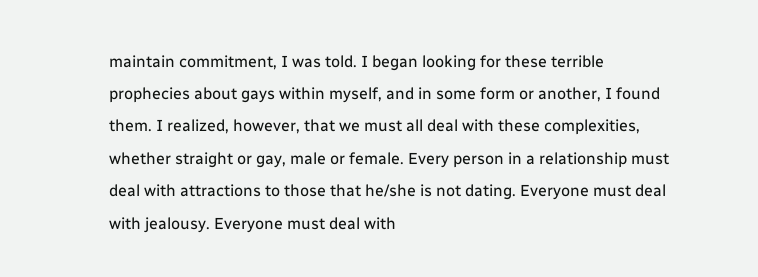maintain commitment, I was told. I began looking for these terrible prophecies about gays within myself, and in some form or another, I found them. I realized, however, that we must all deal with these complexities, whether straight or gay, male or female. Every person in a relationship must deal with attractions to those that he/she is not dating. Everyone must deal with jealousy. Everyone must deal with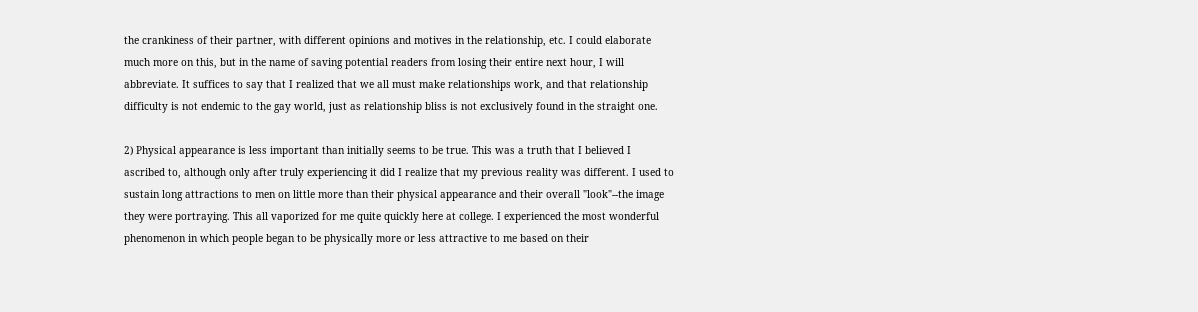the crankiness of their partner, with different opinions and motives in the relationship, etc. I could elaborate much more on this, but in the name of saving potential readers from losing their entire next hour, I will abbreviate. It suffices to say that I realized that we all must make relationships work, and that relationship difficulty is not endemic to the gay world, just as relationship bliss is not exclusively found in the straight one.

2) Physical appearance is less important than initially seems to be true. This was a truth that I believed I ascribed to, although only after truly experiencing it did I realize that my previous reality was different. I used to sustain long attractions to men on little more than their physical appearance and their overall "look"--the image they were portraying. This all vaporized for me quite quickly here at college. I experienced the most wonderful phenomenon in which people began to be physically more or less attractive to me based on their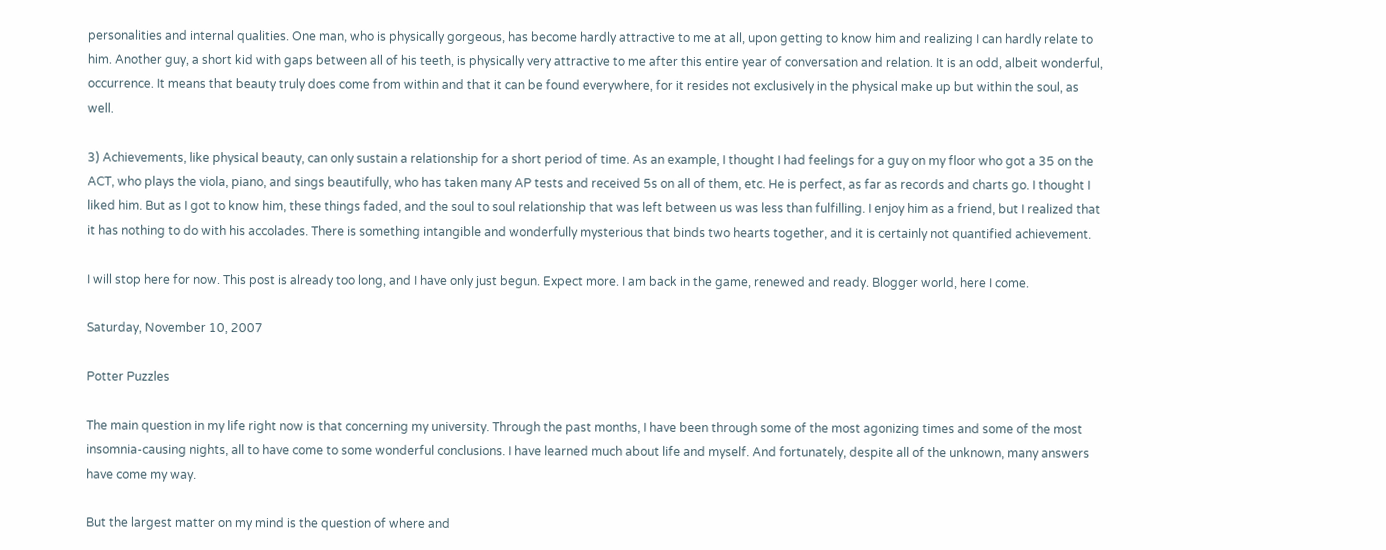personalities and internal qualities. One man, who is physically gorgeous, has become hardly attractive to me at all, upon getting to know him and realizing I can hardly relate to him. Another guy, a short kid with gaps between all of his teeth, is physically very attractive to me after this entire year of conversation and relation. It is an odd, albeit wonderful, occurrence. It means that beauty truly does come from within and that it can be found everywhere, for it resides not exclusively in the physical make up but within the soul, as well.

3) Achievements, like physical beauty, can only sustain a relationship for a short period of time. As an example, I thought I had feelings for a guy on my floor who got a 35 on the ACT, who plays the viola, piano, and sings beautifully, who has taken many AP tests and received 5s on all of them, etc. He is perfect, as far as records and charts go. I thought I liked him. But as I got to know him, these things faded, and the soul to soul relationship that was left between us was less than fulfilling. I enjoy him as a friend, but I realized that it has nothing to do with his accolades. There is something intangible and wonderfully mysterious that binds two hearts together, and it is certainly not quantified achievement.

I will stop here for now. This post is already too long, and I have only just begun. Expect more. I am back in the game, renewed and ready. Blogger world, here I come.

Saturday, November 10, 2007

Potter Puzzles

The main question in my life right now is that concerning my university. Through the past months, I have been through some of the most agonizing times and some of the most insomnia-causing nights, all to have come to some wonderful conclusions. I have learned much about life and myself. And fortunately, despite all of the unknown, many answers have come my way.

But the largest matter on my mind is the question of where and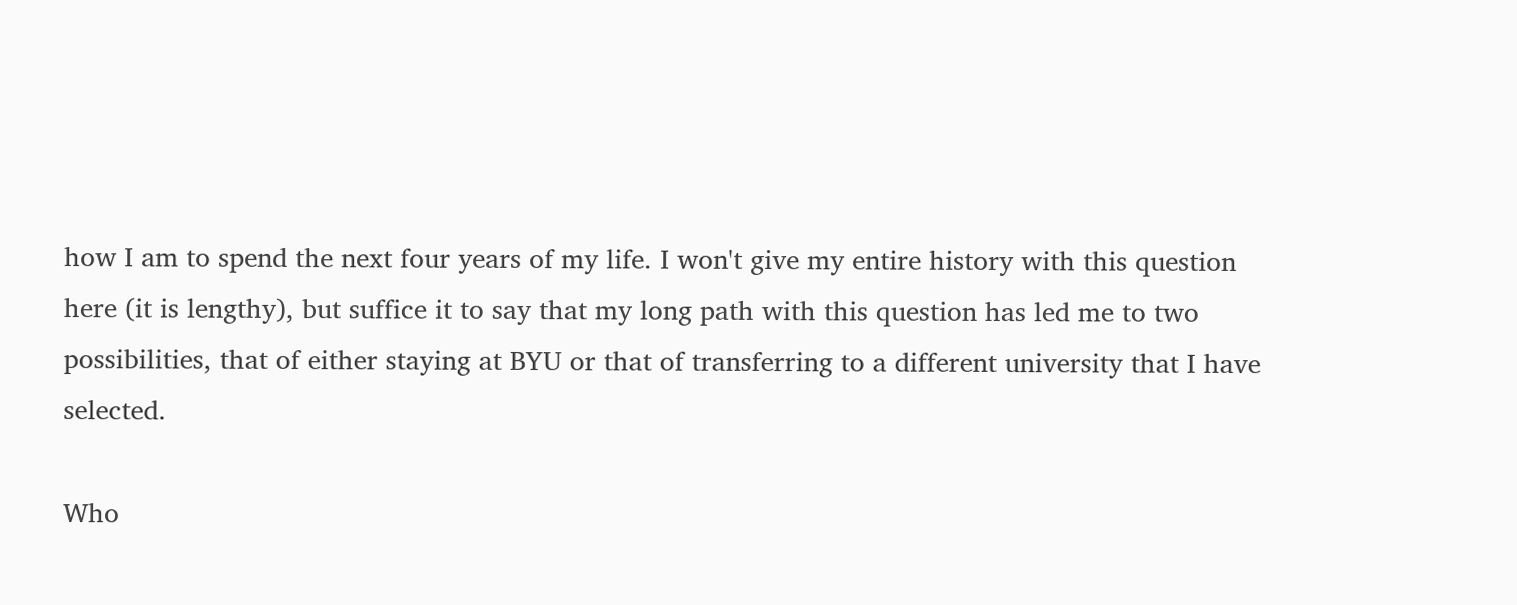how I am to spend the next four years of my life. I won't give my entire history with this question here (it is lengthy), but suffice it to say that my long path with this question has led me to two possibilities, that of either staying at BYU or that of transferring to a different university that I have selected.

Who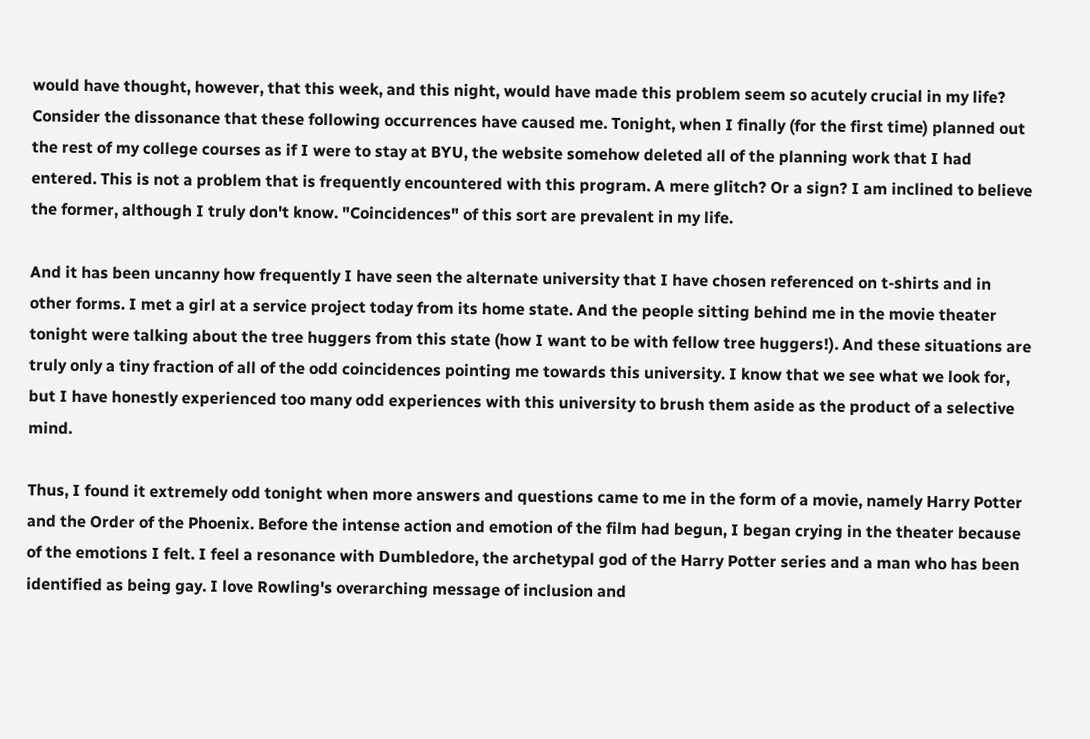would have thought, however, that this week, and this night, would have made this problem seem so acutely crucial in my life? Consider the dissonance that these following occurrences have caused me. Tonight, when I finally (for the first time) planned out the rest of my college courses as if I were to stay at BYU, the website somehow deleted all of the planning work that I had entered. This is not a problem that is frequently encountered with this program. A mere glitch? Or a sign? I am inclined to believe the former, although I truly don't know. "Coincidences" of this sort are prevalent in my life.

And it has been uncanny how frequently I have seen the alternate university that I have chosen referenced on t-shirts and in other forms. I met a girl at a service project today from its home state. And the people sitting behind me in the movie theater tonight were talking about the tree huggers from this state (how I want to be with fellow tree huggers!). And these situations are truly only a tiny fraction of all of the odd coincidences pointing me towards this university. I know that we see what we look for, but I have honestly experienced too many odd experiences with this university to brush them aside as the product of a selective mind.

Thus, I found it extremely odd tonight when more answers and questions came to me in the form of a movie, namely Harry Potter and the Order of the Phoenix. Before the intense action and emotion of the film had begun, I began crying in the theater because of the emotions I felt. I feel a resonance with Dumbledore, the archetypal god of the Harry Potter series and a man who has been identified as being gay. I love Rowling's overarching message of inclusion and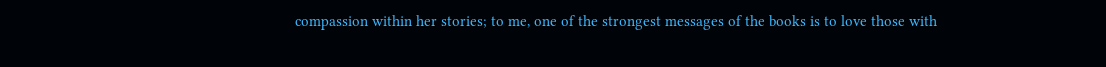compassion within her stories; to me, one of the strongest messages of the books is to love those with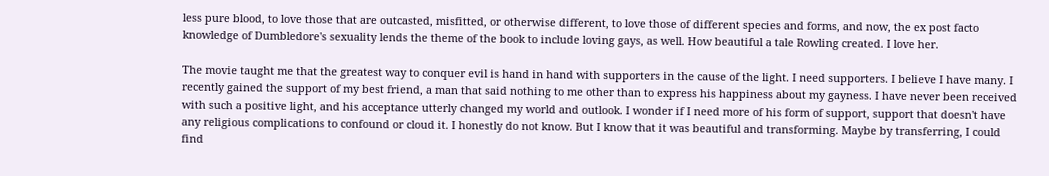less pure blood, to love those that are outcasted, misfitted, or otherwise different, to love those of different species and forms, and now, the ex post facto knowledge of Dumbledore's sexuality lends the theme of the book to include loving gays, as well. How beautiful a tale Rowling created. I love her.

The movie taught me that the greatest way to conquer evil is hand in hand with supporters in the cause of the light. I need supporters. I believe I have many. I recently gained the support of my best friend, a man that said nothing to me other than to express his happiness about my gayness. I have never been received with such a positive light, and his acceptance utterly changed my world and outlook. I wonder if I need more of his form of support, support that doesn't have any religious complications to confound or cloud it. I honestly do not know. But I know that it was beautiful and transforming. Maybe by transferring, I could find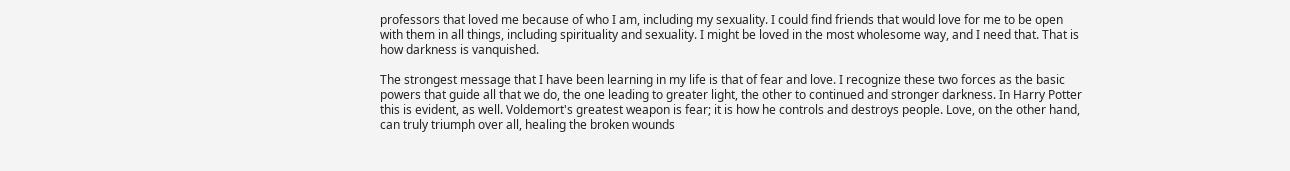professors that loved me because of who I am, including my sexuality. I could find friends that would love for me to be open with them in all things, including spirituality and sexuality. I might be loved in the most wholesome way, and I need that. That is how darkness is vanquished.

The strongest message that I have been learning in my life is that of fear and love. I recognize these two forces as the basic powers that guide all that we do, the one leading to greater light, the other to continued and stronger darkness. In Harry Potter this is evident, as well. Voldemort's greatest weapon is fear; it is how he controls and destroys people. Love, on the other hand, can truly triumph over all, healing the broken wounds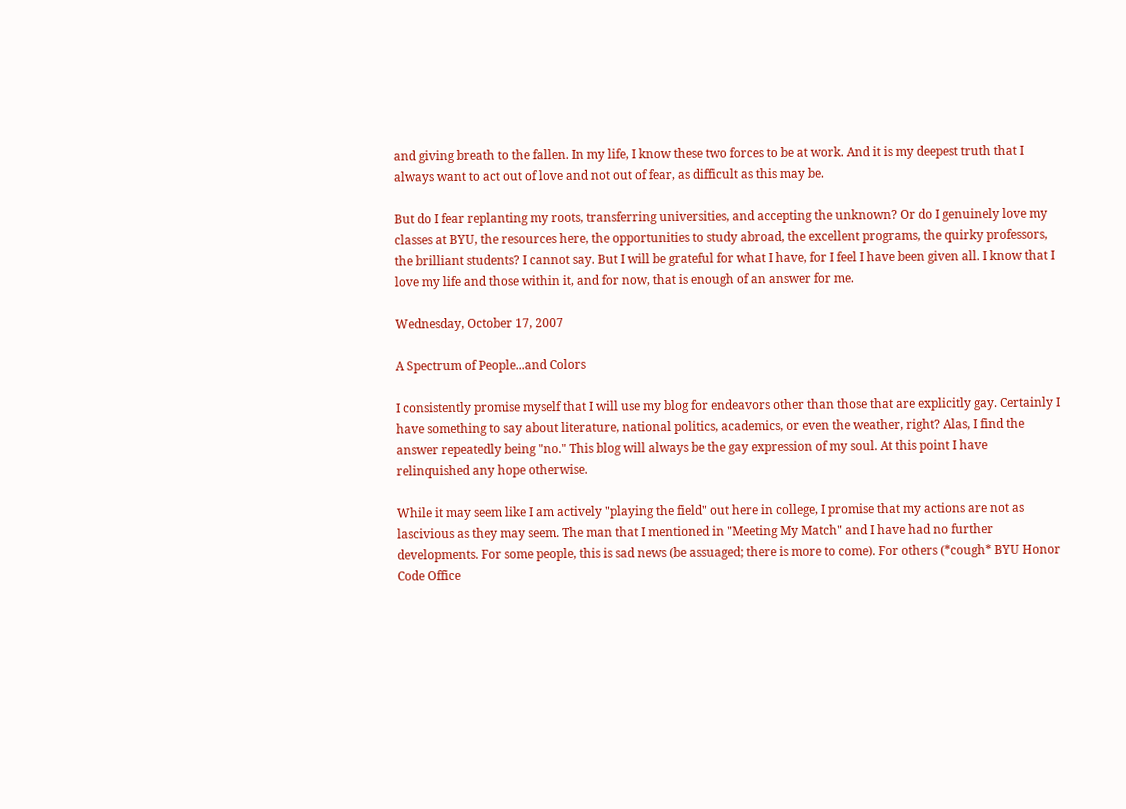and giving breath to the fallen. In my life, I know these two forces to be at work. And it is my deepest truth that I always want to act out of love and not out of fear, as difficult as this may be.

But do I fear replanting my roots, transferring universities, and accepting the unknown? Or do I genuinely love my classes at BYU, the resources here, the opportunities to study abroad, the excellent programs, the quirky professors, the brilliant students? I cannot say. But I will be grateful for what I have, for I feel I have been given all. I know that I love my life and those within it, and for now, that is enough of an answer for me.

Wednesday, October 17, 2007

A Spectrum of People...and Colors

I consistently promise myself that I will use my blog for endeavors other than those that are explicitly gay. Certainly I have something to say about literature, national politics, academics, or even the weather, right? Alas, I find the answer repeatedly being "no." This blog will always be the gay expression of my soul. At this point I have relinquished any hope otherwise.

While it may seem like I am actively "playing the field" out here in college, I promise that my actions are not as lascivious as they may seem. The man that I mentioned in "Meeting My Match" and I have had no further developments. For some people, this is sad news (be assuaged; there is more to come). For others (*cough* BYU Honor Code Office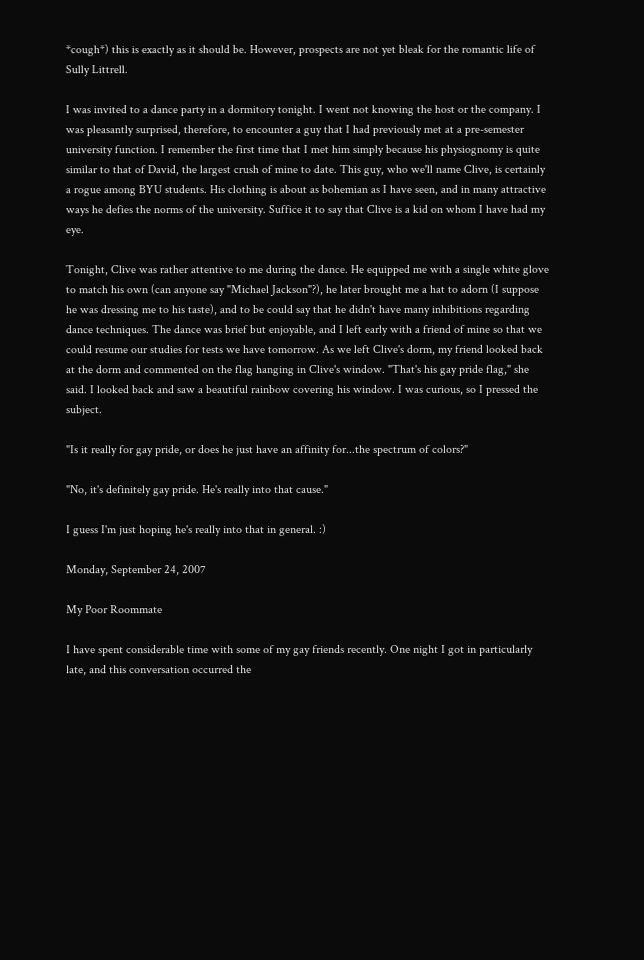*cough*) this is exactly as it should be. However, prospects are not yet bleak for the romantic life of Sully Littrell.

I was invited to a dance party in a dormitory tonight. I went not knowing the host or the company. I was pleasantly surprised, therefore, to encounter a guy that I had previously met at a pre-semester university function. I remember the first time that I met him simply because his physiognomy is quite similar to that of David, the largest crush of mine to date. This guy, who we'll name Clive, is certainly a rogue among BYU students. His clothing is about as bohemian as I have seen, and in many attractive ways he defies the norms of the university. Suffice it to say that Clive is a kid on whom I have had my eye.

Tonight, Clive was rather attentive to me during the dance. He equipped me with a single white glove to match his own (can anyone say "Michael Jackson"?), he later brought me a hat to adorn (I suppose he was dressing me to his taste), and to be could say that he didn't have many inhibitions regarding dance techniques. The dance was brief but enjoyable, and I left early with a friend of mine so that we could resume our studies for tests we have tomorrow. As we left Clive's dorm, my friend looked back at the dorm and commented on the flag hanging in Clive's window. "That's his gay pride flag," she said. I looked back and saw a beautiful rainbow covering his window. I was curious, so I pressed the subject.

"Is it really for gay pride, or does he just have an affinity for...the spectrum of colors?"

"No, it's definitely gay pride. He's really into that cause."

I guess I'm just hoping he's really into that in general. :)

Monday, September 24, 2007

My Poor Roommate

I have spent considerable time with some of my gay friends recently. One night I got in particularly late, and this conversation occurred the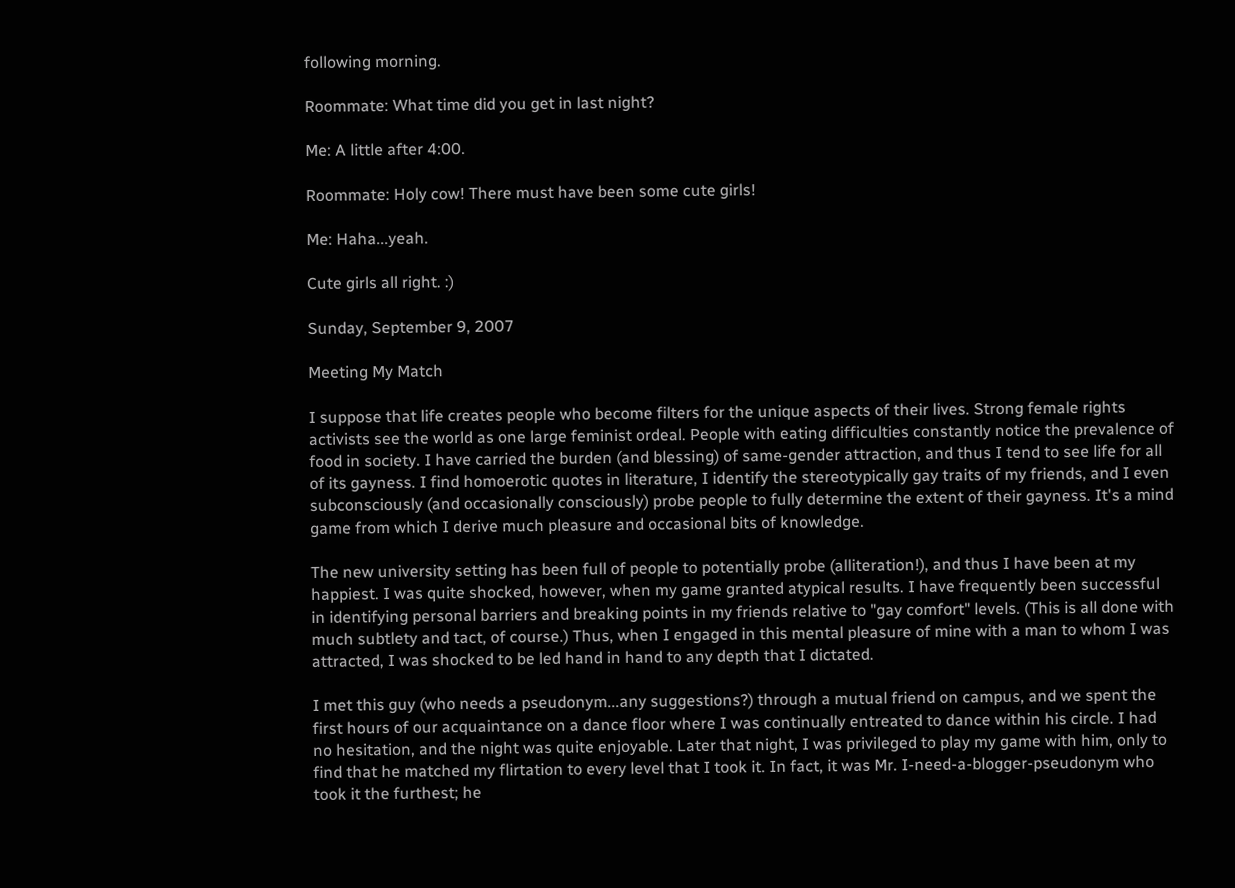following morning.

Roommate: What time did you get in last night?

Me: A little after 4:00.

Roommate: Holy cow! There must have been some cute girls!

Me: Haha...yeah.

Cute girls all right. :)

Sunday, September 9, 2007

Meeting My Match

I suppose that life creates people who become filters for the unique aspects of their lives. Strong female rights activists see the world as one large feminist ordeal. People with eating difficulties constantly notice the prevalence of food in society. I have carried the burden (and blessing) of same-gender attraction, and thus I tend to see life for all of its gayness. I find homoerotic quotes in literature, I identify the stereotypically gay traits of my friends, and I even subconsciously (and occasionally consciously) probe people to fully determine the extent of their gayness. It's a mind game from which I derive much pleasure and occasional bits of knowledge.

The new university setting has been full of people to potentially probe (alliteration!), and thus I have been at my happiest. I was quite shocked, however, when my game granted atypical results. I have frequently been successful in identifying personal barriers and breaking points in my friends relative to "gay comfort" levels. (This is all done with much subtlety and tact, of course.) Thus, when I engaged in this mental pleasure of mine with a man to whom I was attracted, I was shocked to be led hand in hand to any depth that I dictated.

I met this guy (who needs a pseudonym...any suggestions?) through a mutual friend on campus, and we spent the first hours of our acquaintance on a dance floor where I was continually entreated to dance within his circle. I had no hesitation, and the night was quite enjoyable. Later that night, I was privileged to play my game with him, only to find that he matched my flirtation to every level that I took it. In fact, it was Mr. I-need-a-blogger-pseudonym who took it the furthest; he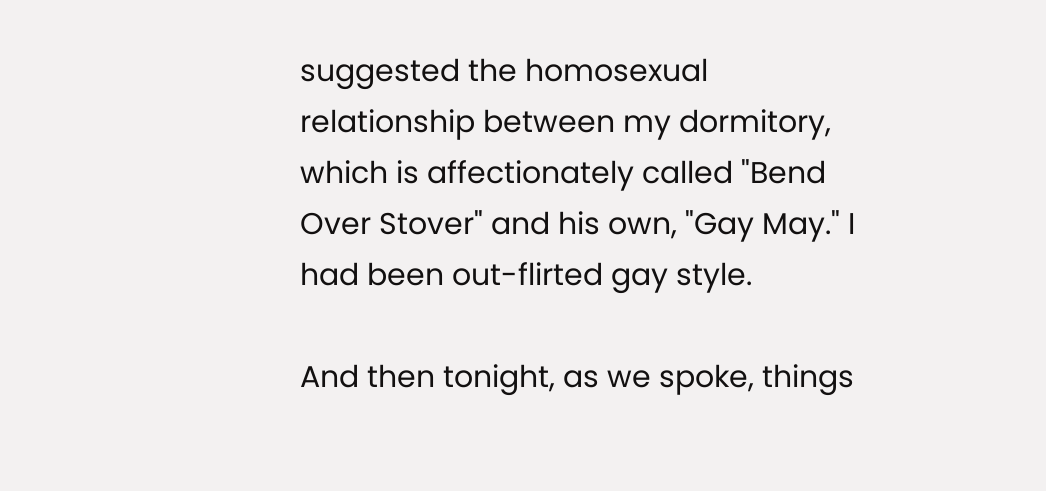suggested the homosexual relationship between my dormitory, which is affectionately called "Bend Over Stover" and his own, "Gay May." I had been out-flirted gay style.

And then tonight, as we spoke, things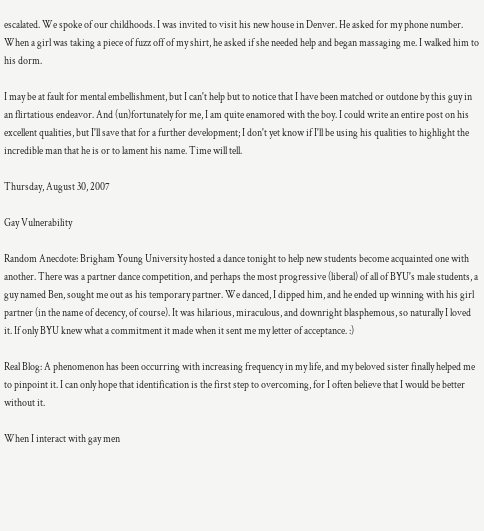escalated. We spoke of our childhoods. I was invited to visit his new house in Denver. He asked for my phone number. When a girl was taking a piece of fuzz off of my shirt, he asked if she needed help and began massaging me. I walked him to his dorm.

I may be at fault for mental embellishment, but I can't help but to notice that I have been matched or outdone by this guy in an flirtatious endeavor. And (un)fortunately for me, I am quite enamored with the boy. I could write an entire post on his excellent qualities, but I'll save that for a further development; I don't yet know if I'll be using his qualities to highlight the incredible man that he is or to lament his name. Time will tell.

Thursday, August 30, 2007

Gay Vulnerability

Random Anecdote: Brigham Young University hosted a dance tonight to help new students become acquainted one with another. There was a partner dance competition, and perhaps the most progressive (liberal) of all of BYU's male students, a guy named Ben, sought me out as his temporary partner. We danced, I dipped him, and he ended up winning with his girl partner (in the name of decency, of course). It was hilarious, miraculous, and downright blasphemous, so naturally I loved it. If only BYU knew what a commitment it made when it sent me my letter of acceptance. :)

Real Blog: A phenomenon has been occurring with increasing frequency in my life, and my beloved sister finally helped me to pinpoint it. I can only hope that identification is the first step to overcoming, for I often believe that I would be better without it.

When I interact with gay men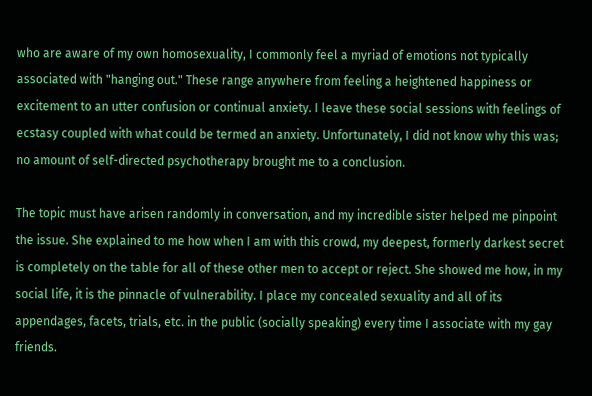who are aware of my own homosexuality, I commonly feel a myriad of emotions not typically associated with "hanging out." These range anywhere from feeling a heightened happiness or excitement to an utter confusion or continual anxiety. I leave these social sessions with feelings of ecstasy coupled with what could be termed an anxiety. Unfortunately, I did not know why this was; no amount of self-directed psychotherapy brought me to a conclusion.

The topic must have arisen randomly in conversation, and my incredible sister helped me pinpoint the issue. She explained to me how when I am with this crowd, my deepest, formerly darkest secret is completely on the table for all of these other men to accept or reject. She showed me how, in my social life, it is the pinnacle of vulnerability. I place my concealed sexuality and all of its appendages, facets, trials, etc. in the public (socially speaking) every time I associate with my gay friends.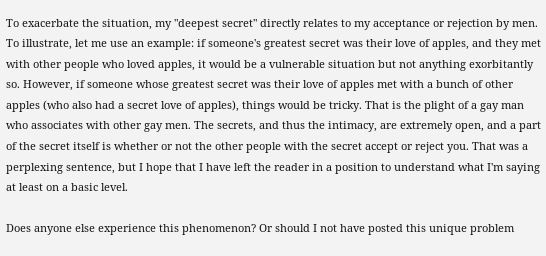To exacerbate the situation, my "deepest secret" directly relates to my acceptance or rejection by men. To illustrate, let me use an example: if someone's greatest secret was their love of apples, and they met with other people who loved apples, it would be a vulnerable situation but not anything exorbitantly so. However, if someone whose greatest secret was their love of apples met with a bunch of other apples (who also had a secret love of apples), things would be tricky. That is the plight of a gay man who associates with other gay men. The secrets, and thus the intimacy, are extremely open, and a part of the secret itself is whether or not the other people with the secret accept or reject you. That was a perplexing sentence, but I hope that I have left the reader in a position to understand what I'm saying at least on a basic level.

Does anyone else experience this phenomenon? Or should I not have posted this unique problem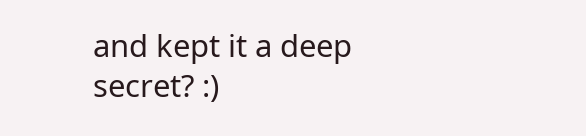and kept it a deep secret? :)